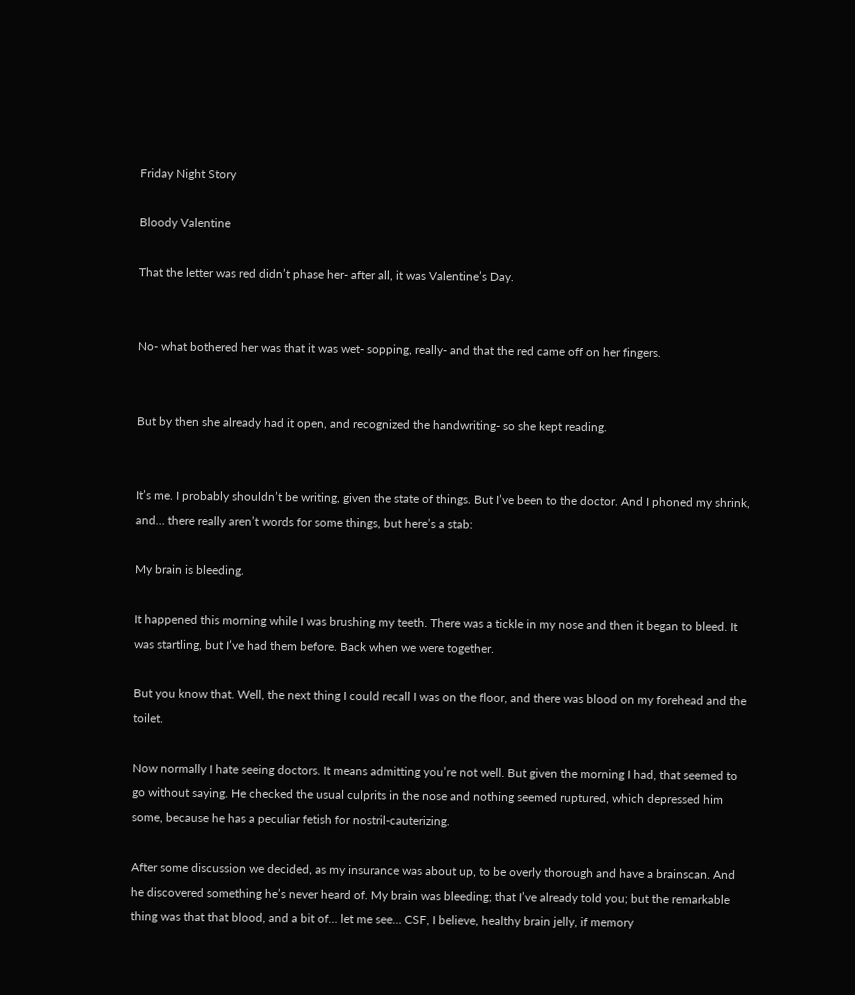Friday Night Story

Bloody Valentine

That the letter was red didn’t phase her- after all, it was Valentine’s Day.


No- what bothered her was that it was wet- sopping, really- and that the red came off on her fingers.


But by then she already had it open, and recognized the handwriting- so she kept reading.


It’s me. I probably shouldn’t be writing, given the state of things. But I’ve been to the doctor. And I phoned my shrink, and… there really aren’t words for some things, but here’s a stab:

My brain is bleeding.

It happened this morning while I was brushing my teeth. There was a tickle in my nose and then it began to bleed. It was startling, but I’ve had them before. Back when we were together.

But you know that. Well, the next thing I could recall I was on the floor, and there was blood on my forehead and the toilet.

Now normally I hate seeing doctors. It means admitting you’re not well. But given the morning I had, that seemed to go without saying. He checked the usual culprits in the nose and nothing seemed ruptured, which depressed him some, because he has a peculiar fetish for nostril-cauterizing.

After some discussion we decided, as my insurance was about up, to be overly thorough and have a brainscan. And he discovered something he’s never heard of. My brain was bleeding; that I’ve already told you; but the remarkable thing was that that blood, and a bit of… let me see… CSF, I believe, healthy brain jelly, if memory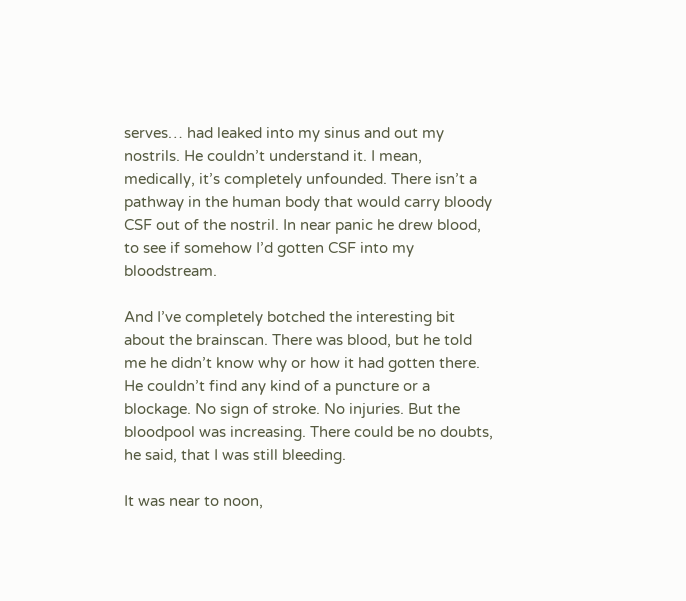serves… had leaked into my sinus and out my nostrils. He couldn’t understand it. I mean, medically, it’s completely unfounded. There isn’t a pathway in the human body that would carry bloody CSF out of the nostril. In near panic he drew blood, to see if somehow I’d gotten CSF into my bloodstream.

And I’ve completely botched the interesting bit about the brainscan. There was blood, but he told me he didn’t know why or how it had gotten there. He couldn’t find any kind of a puncture or a blockage. No sign of stroke. No injuries. But the bloodpool was increasing. There could be no doubts, he said, that I was still bleeding.

It was near to noon,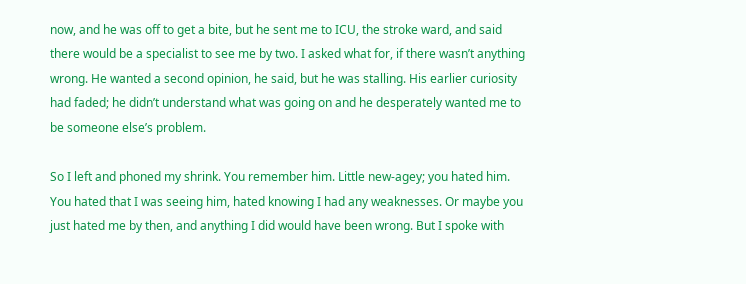now, and he was off to get a bite, but he sent me to ICU, the stroke ward, and said there would be a specialist to see me by two. I asked what for, if there wasn’t anything wrong. He wanted a second opinion, he said, but he was stalling. His earlier curiosity had faded; he didn’t understand what was going on and he desperately wanted me to be someone else’s problem.

So I left and phoned my shrink. You remember him. Little new-agey; you hated him. You hated that I was seeing him, hated knowing I had any weaknesses. Or maybe you just hated me by then, and anything I did would have been wrong. But I spoke with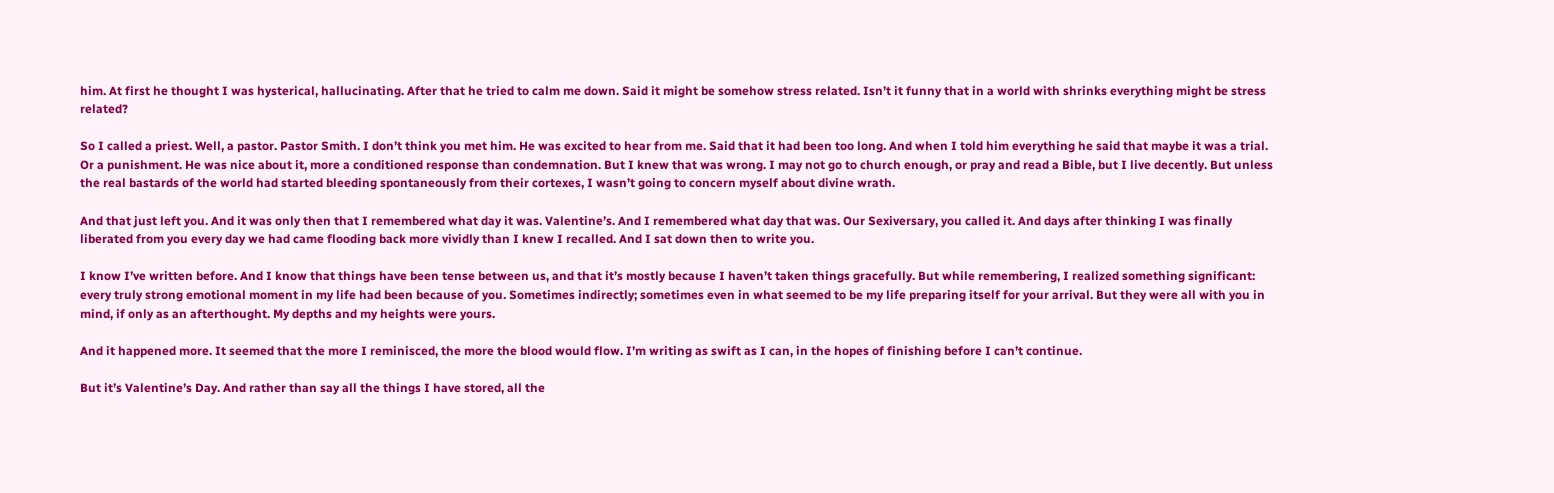him. At first he thought I was hysterical, hallucinating. After that he tried to calm me down. Said it might be somehow stress related. Isn’t it funny that in a world with shrinks everything might be stress related?

So I called a priest. Well, a pastor. Pastor Smith. I don’t think you met him. He was excited to hear from me. Said that it had been too long. And when I told him everything he said that maybe it was a trial. Or a punishment. He was nice about it, more a conditioned response than condemnation. But I knew that was wrong. I may not go to church enough, or pray and read a Bible, but I live decently. But unless the real bastards of the world had started bleeding spontaneously from their cortexes, I wasn’t going to concern myself about divine wrath.

And that just left you. And it was only then that I remembered what day it was. Valentine’s. And I remembered what day that was. Our Sexiversary, you called it. And days after thinking I was finally liberated from you every day we had came flooding back more vividly than I knew I recalled. And I sat down then to write you.

I know I’ve written before. And I know that things have been tense between us, and that it’s mostly because I haven’t taken things gracefully. But while remembering, I realized something significant: every truly strong emotional moment in my life had been because of you. Sometimes indirectly; sometimes even in what seemed to be my life preparing itself for your arrival. But they were all with you in mind, if only as an afterthought. My depths and my heights were yours.

And it happened more. It seemed that the more I reminisced, the more the blood would flow. I’m writing as swift as I can, in the hopes of finishing before I can’t continue.

But it’s Valentine’s Day. And rather than say all the things I have stored, all the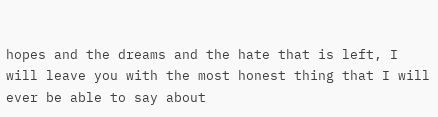hopes and the dreams and the hate that is left, I will leave you with the most honest thing that I will ever be able to say about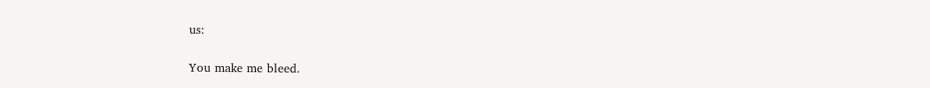us:

You make me bleed.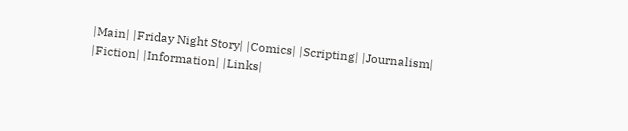|Main| |Friday Night Story| |Comics| |Scripting| |Journalism| |Fiction| |Information| |Links|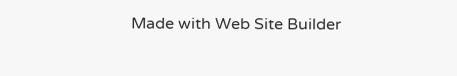Made with Web Site Builder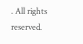. All rights reserved.